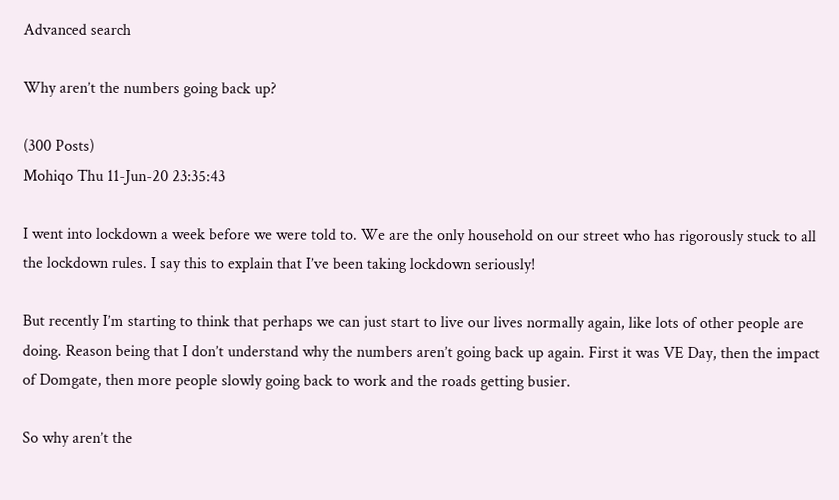Advanced search

Why aren’t the numbers going back up?

(300 Posts)
Mohiqo Thu 11-Jun-20 23:35:43

I went into lockdown a week before we were told to. We are the only household on our street who has rigorously stuck to all the lockdown rules. I say this to explain that I’ve been taking lockdown seriously!

But recently I’m starting to think that perhaps we can just start to live our lives normally again, like lots of other people are doing. Reason being that I don’t understand why the numbers aren’t going back up again. First it was VE Day, then the impact of Domgate, then more people slowly going back to work and the roads getting busier.

So why aren’t the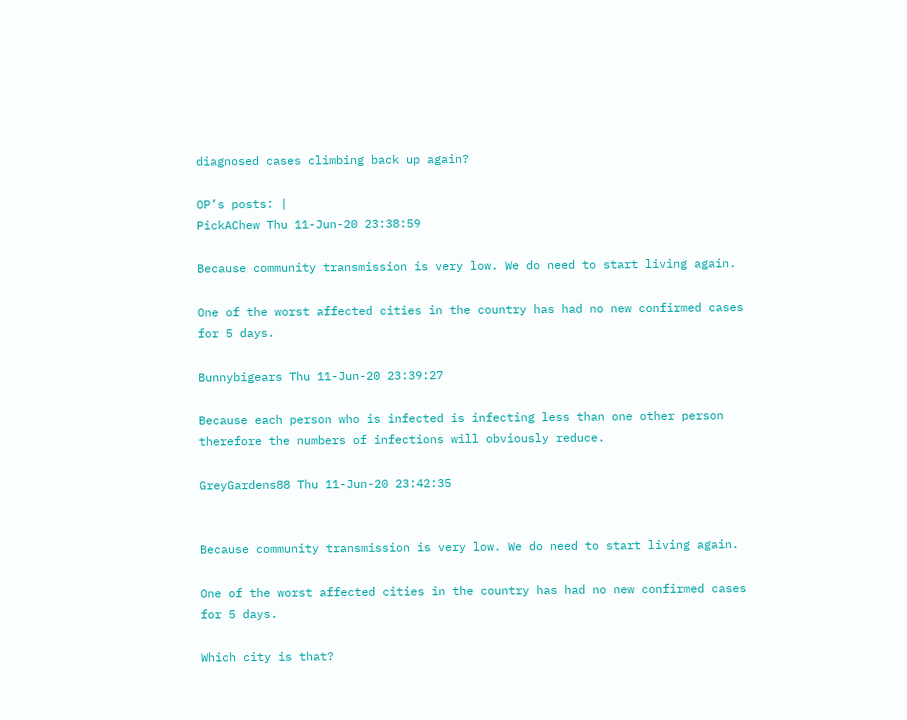diagnosed cases climbing back up again?

OP’s posts: |
PickAChew Thu 11-Jun-20 23:38:59

Because community transmission is very low. We do need to start living again.

One of the worst affected cities in the country has had no new confirmed cases for 5 days.

Bunnybigears Thu 11-Jun-20 23:39:27

Because each person who is infected is infecting less than one other person therefore the numbers of infections will obviously reduce.

GreyGardens88 Thu 11-Jun-20 23:42:35


Because community transmission is very low. We do need to start living again.

One of the worst affected cities in the country has had no new confirmed cases for 5 days.

Which city is that?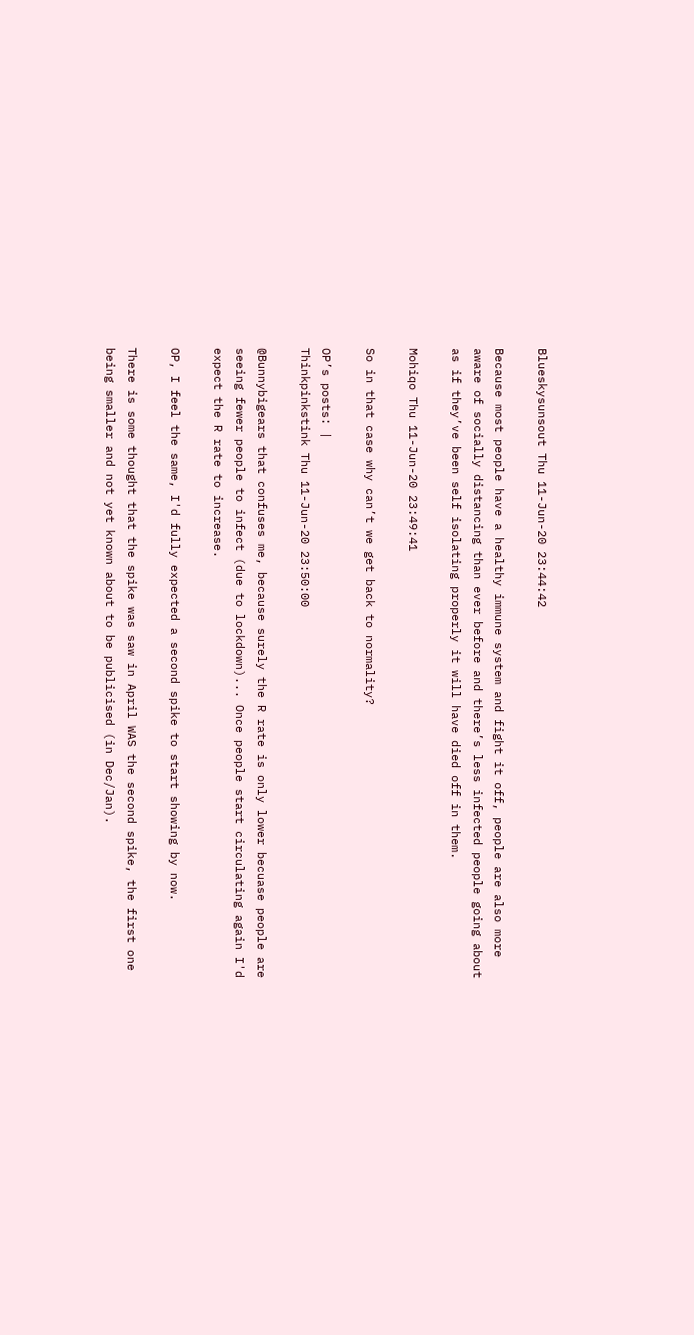Blueskysunsout Thu 11-Jun-20 23:44:42

Because most people have a healthy immune system and fight it off, people are also more aware of socially distancing than ever before and there’s less infected people going about as if they’ve been self isolating properly it will have died off in them.

Mohiqo Thu 11-Jun-20 23:49:41

So in that case why can’t we get back to normality?

OP’s posts: |
Thinkpinkstink Thu 11-Jun-20 23:50:00

@Bunnybigears that confuses me, because surely the R rate is only lower becuase people are seeing fewer people to infect (due to lockdown)... Once people start circulating again I'd expect the R rate to increase.

OP, I feel the same, I'd fully expected a second spike to start showing by now.

There is some thought that the spike was saw in April WAS the second spike, the first one being smaller and not yet known about to be publicised (in Dec/Jan).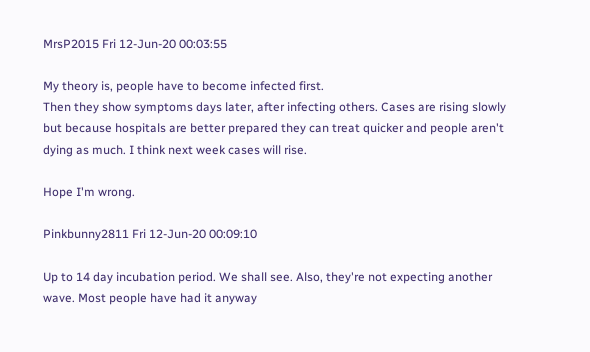MrsP2015 Fri 12-Jun-20 00:03:55

My theory is, people have to become infected first.
Then they show symptoms days later, after infecting others. Cases are rising slowly but because hospitals are better prepared they can treat quicker and people aren't dying as much. I think next week cases will rise.

Hope I'm wrong.

Pinkbunny2811 Fri 12-Jun-20 00:09:10

Up to 14 day incubation period. We shall see. Also, they're not expecting another wave. Most people have had it anyway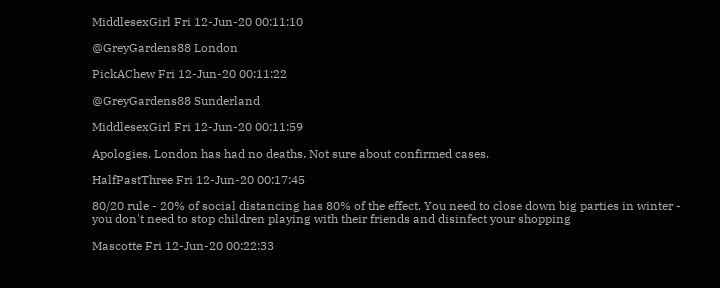MiddlesexGirl Fri 12-Jun-20 00:11:10

@GreyGardens88 London

PickAChew Fri 12-Jun-20 00:11:22

@GreyGardens88 Sunderland

MiddlesexGirl Fri 12-Jun-20 00:11:59

Apologies. London has had no deaths. Not sure about confirmed cases.

HalfPastThree Fri 12-Jun-20 00:17:45

80/20 rule - 20% of social distancing has 80% of the effect. You need to close down big parties in winter - you don't need to stop children playing with their friends and disinfect your shopping

Mascotte Fri 12-Jun-20 00:22:33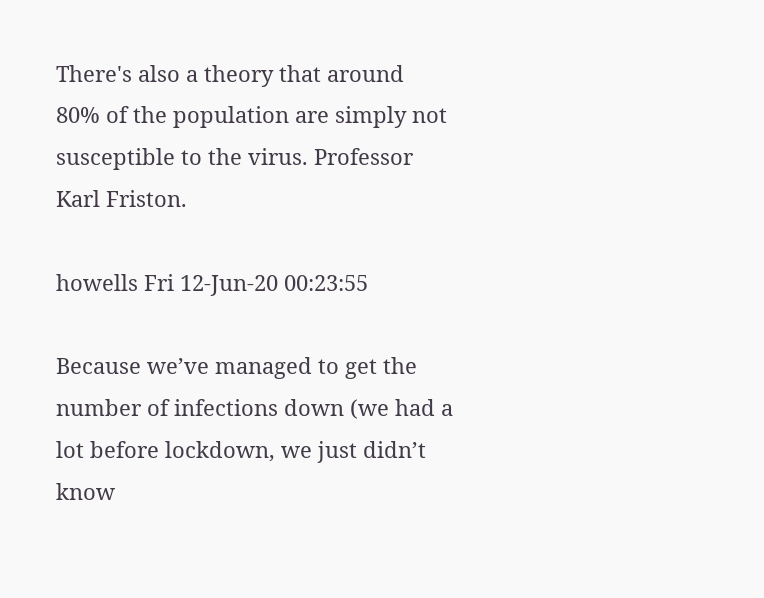There's also a theory that around 80% of the population are simply not susceptible to the virus. Professor Karl Friston.

howells Fri 12-Jun-20 00:23:55

Because we’ve managed to get the number of infections down (we had a lot before lockdown, we just didn’t know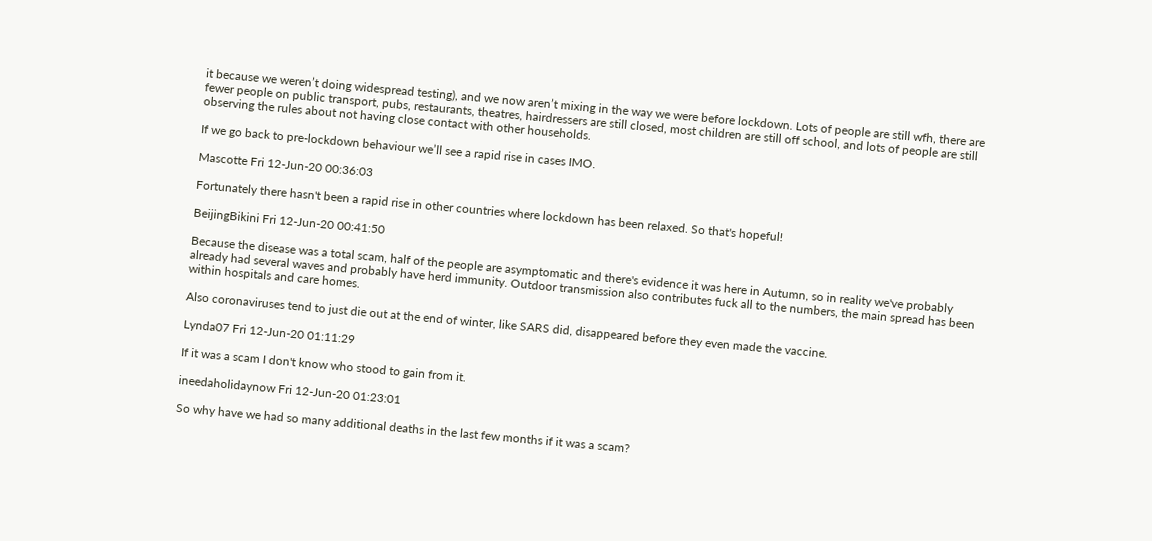it because we weren’t doing widespread testing), and we now aren’t mixing in the way we were before lockdown. Lots of people are still wfh, there are fewer people on public transport, pubs, restaurants, theatres, hairdressers are still closed, most children are still off school, and lots of people are still observing the rules about not having close contact with other households.

If we go back to pre-lockdown behaviour we’ll see a rapid rise in cases IMO.

Mascotte Fri 12-Jun-20 00:36:03

Fortunately there hasn't been a rapid rise in other countries where lockdown has been relaxed. So that's hopeful!

BeijingBikini Fri 12-Jun-20 00:41:50

Because the disease was a total scam, half of the people are asymptomatic and there's evidence it was here in Autumn, so in reality we've probably already had several waves and probably have herd immunity. Outdoor transmission also contributes fuck all to the numbers, the main spread has been within hospitals and care homes.

Also coronaviruses tend to just die out at the end of winter, like SARS did, disappeared before they even made the vaccine.

Lynda07 Fri 12-Jun-20 01:11:29

If it was a scam I don't know who stood to gain from it.

ineedaholidaynow Fri 12-Jun-20 01:23:01

So why have we had so many additional deaths in the last few months if it was a scam?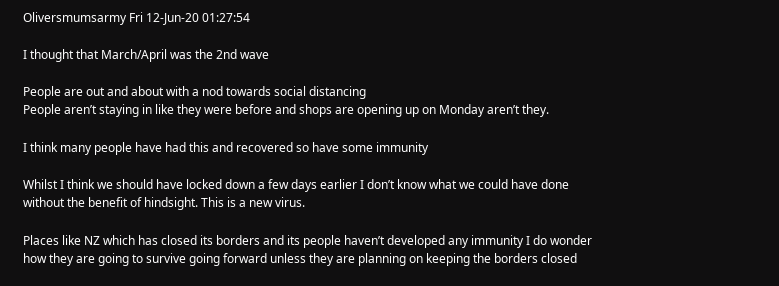Oliversmumsarmy Fri 12-Jun-20 01:27:54

I thought that March/April was the 2nd wave

People are out and about with a nod towards social distancing
People aren’t staying in like they were before and shops are opening up on Monday aren’t they.

I think many people have had this and recovered so have some immunity

Whilst I think we should have locked down a few days earlier I don’t know what we could have done without the benefit of hindsight. This is a new virus.

Places like NZ which has closed its borders and its people haven’t developed any immunity I do wonder how they are going to survive going forward unless they are planning on keeping the borders closed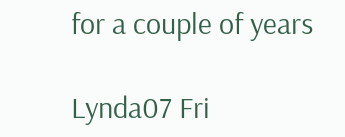for a couple of years

Lynda07 Fri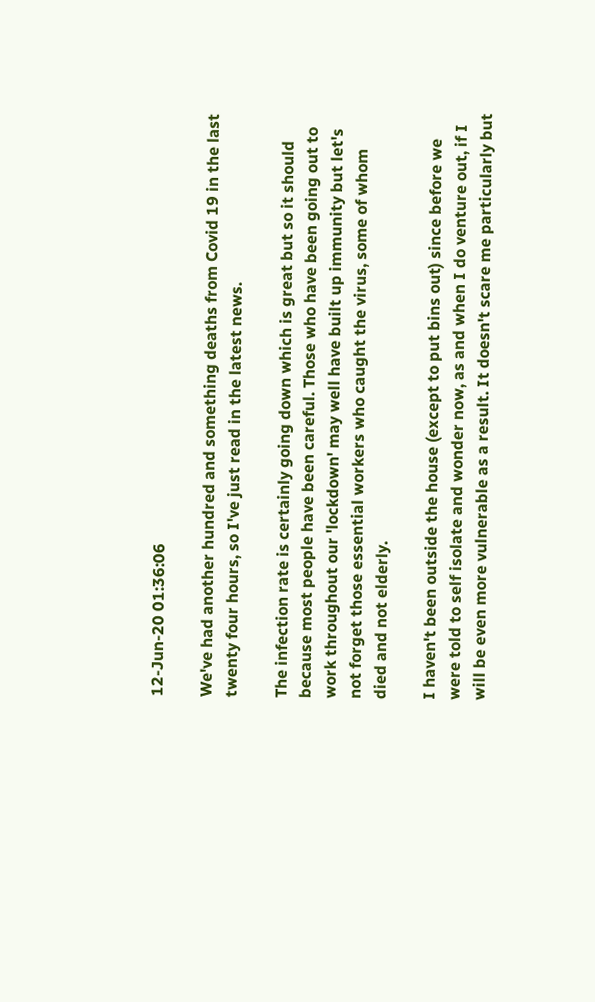12-Jun-20 01:36:06

We've had another hundred and something deaths from Covid 19 in the last twenty four hours, so I've just read in the latest news.

The infection rate is certainly going down which is great but so it should because most people have been careful. Those who have been going out to work throughout our 'lockdown' may well have built up immunity but let's not forget those essential workers who caught the virus, some of whom died and not elderly.

I haven't been outside the house (except to put bins out) since before we were told to self isolate and wonder now, as and when I do venture out, if I will be even more vulnerable as a result. It doesn't scare me particularly but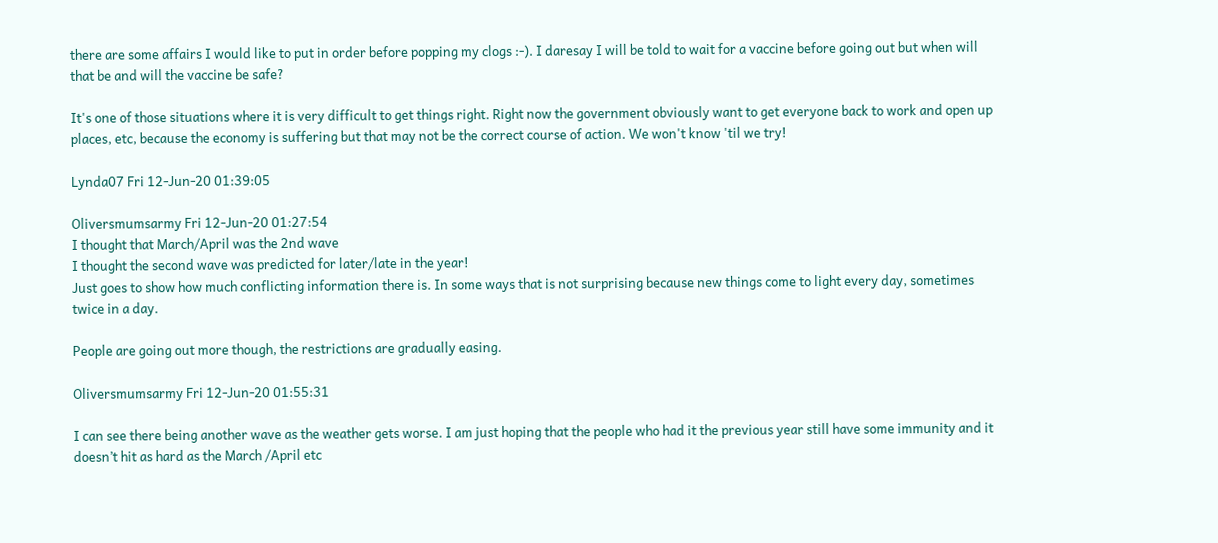there are some affairs I would like to put in order before popping my clogs :-). I daresay I will be told to wait for a vaccine before going out but when will that be and will the vaccine be safe?

It's one of those situations where it is very difficult to get things right. Right now the government obviously want to get everyone back to work and open up places, etc, because the economy is suffering but that may not be the correct course of action. We won't know 'til we try!

Lynda07 Fri 12-Jun-20 01:39:05

Oliversmumsarmy Fri 12-Jun-20 01:27:54
I thought that March/April was the 2nd wave
I thought the second wave was predicted for later/late in the year!
Just goes to show how much conflicting information there is. In some ways that is not surprising because new things come to light every day, sometimes twice in a day.

People are going out more though, the restrictions are gradually easing.

Oliversmumsarmy Fri 12-Jun-20 01:55:31

I can see there being another wave as the weather gets worse. I am just hoping that the people who had it the previous year still have some immunity and it doesn’t hit as hard as the March /April etc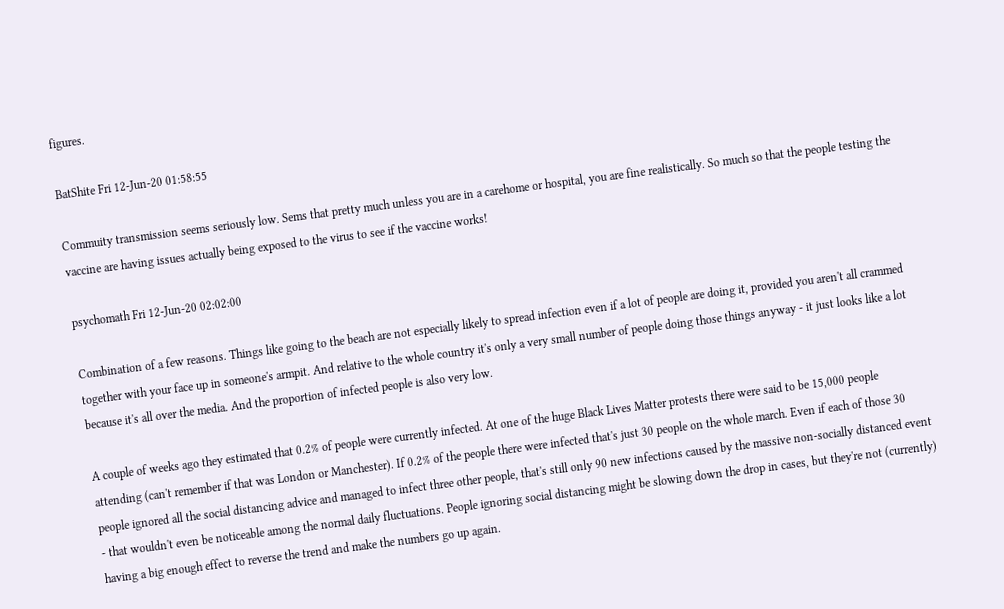figures.

BatShite Fri 12-Jun-20 01:58:55

Commuity transmission seems seriously low. Sems that pretty much unless you are in a carehome or hospital, you are fine realistically. So much so that the people testing the vaccine are having issues actually being exposed to the virus to see if the vaccine works!

psychomath Fri 12-Jun-20 02:02:00

Combination of a few reasons. Things like going to the beach are not especially likely to spread infection even if a lot of people are doing it, provided you aren't all crammed together with your face up in someone's armpit. And relative to the whole country it's only a very small number of people doing those things anyway - it just looks like a lot because it's all over the media. And the proportion of infected people is also very low.

A couple of weeks ago they estimated that 0.2% of people were currently infected. At one of the huge Black Lives Matter protests there were said to be 15,000 people attending (can't remember if that was London or Manchester). If 0.2% of the people there were infected that's just 30 people on the whole march. Even if each of those 30 people ignored all the social distancing advice and managed to infect three other people, that's still only 90 new infections caused by the massive non-socially distanced event - that wouldn't even be noticeable among the normal daily fluctuations. People ignoring social distancing might be slowing down the drop in cases, but they're not (currently) having a big enough effect to reverse the trend and make the numbers go up again.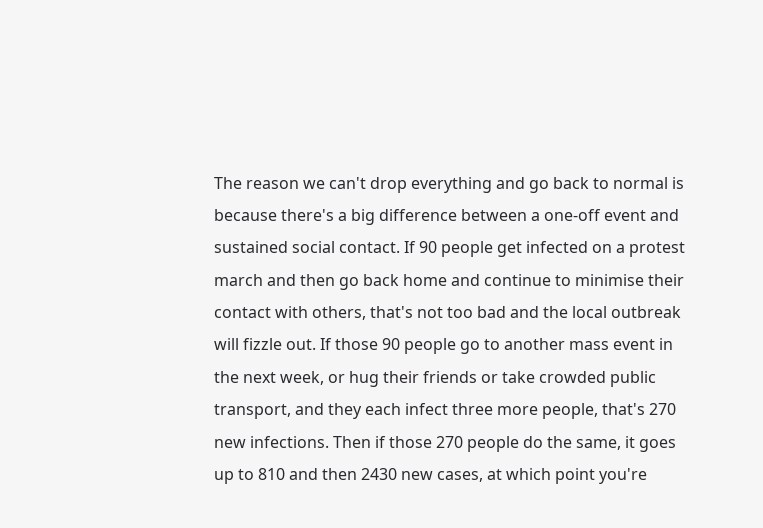The reason we can't drop everything and go back to normal is because there's a big difference between a one-off event and sustained social contact. If 90 people get infected on a protest march and then go back home and continue to minimise their contact with others, that's not too bad and the local outbreak will fizzle out. If those 90 people go to another mass event in the next week, or hug their friends or take crowded public transport, and they each infect three more people, that's 270 new infections. Then if those 270 people do the same, it goes up to 810 and then 2430 new cases, at which point you're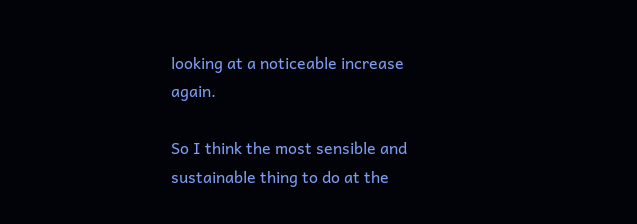looking at a noticeable increase again.

So I think the most sensible and sustainable thing to do at the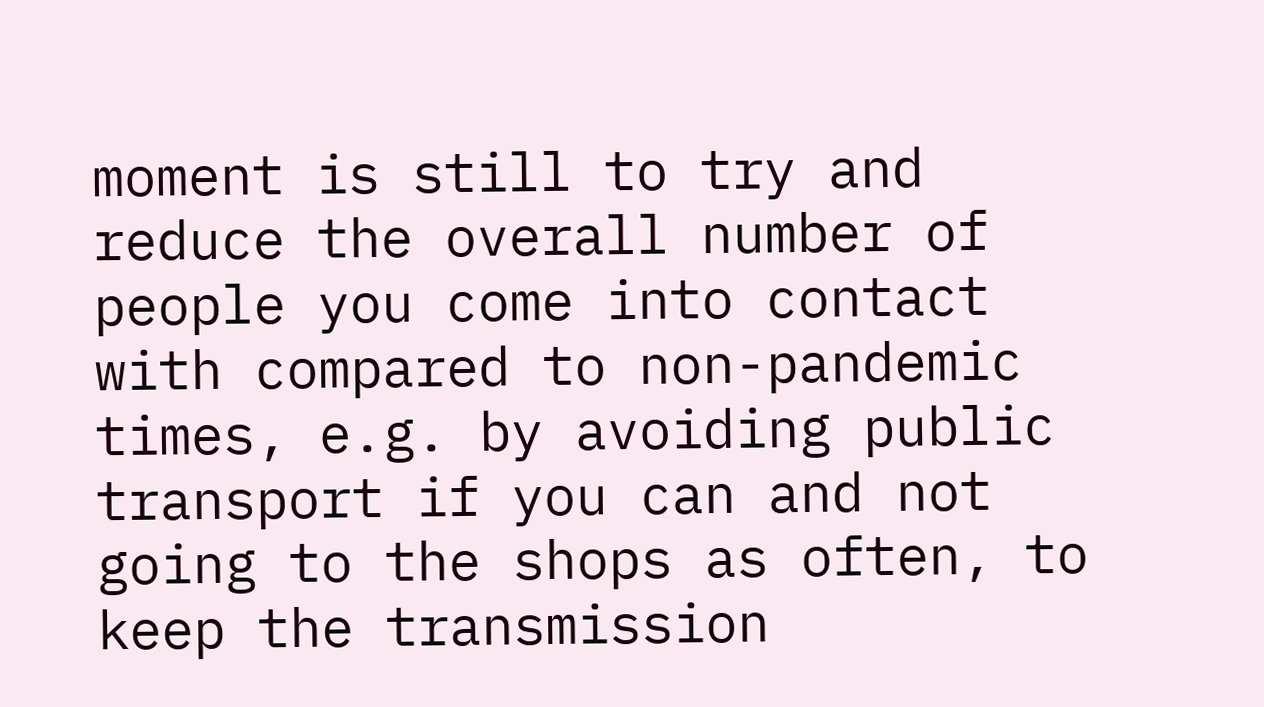moment is still to try and reduce the overall number of people you come into contact with compared to non-pandemic times, e.g. by avoiding public transport if you can and not going to the shops as often, to keep the transmission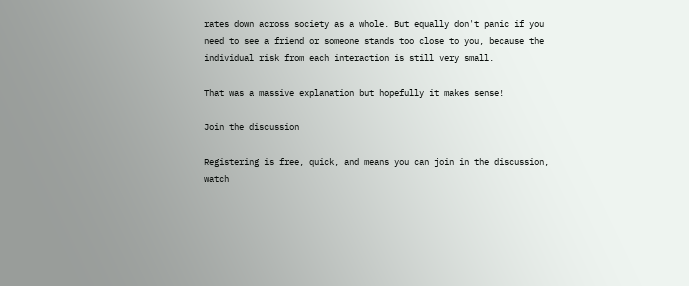rates down across society as a whole. But equally don't panic if you need to see a friend or someone stands too close to you, because the individual risk from each interaction is still very small.

That was a massive explanation but hopefully it makes sense!

Join the discussion

Registering is free, quick, and means you can join in the discussion, watch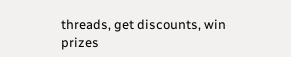threads, get discounts, win prizes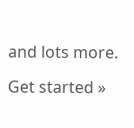and lots more.

Get started »